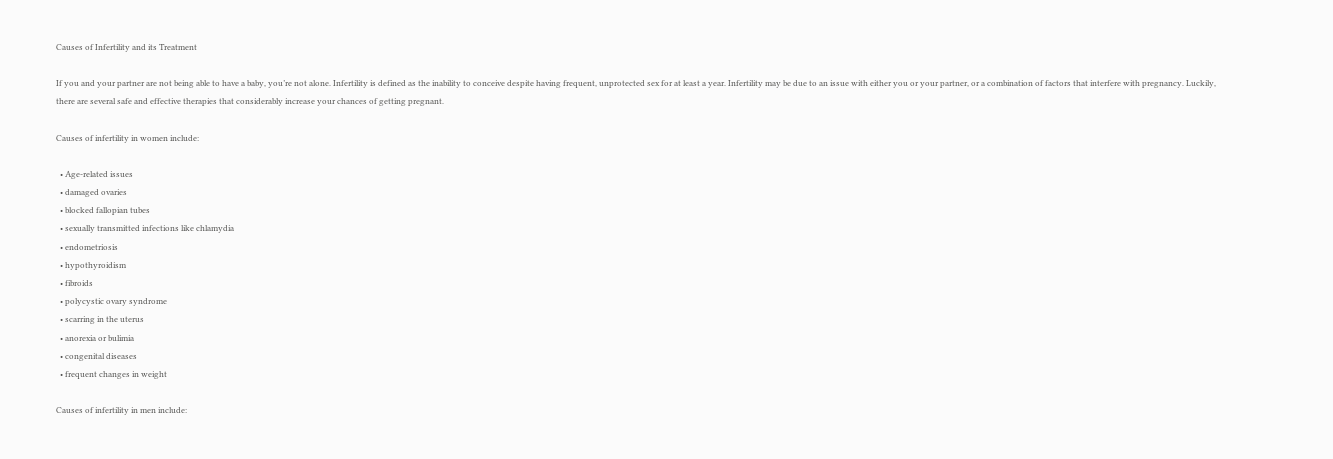Causes of Infertility and its Treatment

If you and your partner are not being able to have a baby, you’re not alone. Infertility is defined as the inability to conceive despite having frequent, unprotected sex for at least a year. Infertility may be due to an issue with either you or your partner, or a combination of factors that interfere with pregnancy. Luckily, there are several safe and effective therapies that considerably increase your chances of getting pregnant.

Causes of infertility in women include:

  • Age-related issues
  • damaged ovaries
  • blocked fallopian tubes
  • sexually transmitted infections like chlamydia
  • endometriosis
  • hypothyroidism
  • fibroids
  • polycystic ovary syndrome
  • scarring in the uterus
  • anorexia or bulimia
  • congenital diseases
  • frequent changes in weight

Causes of infertility in men include: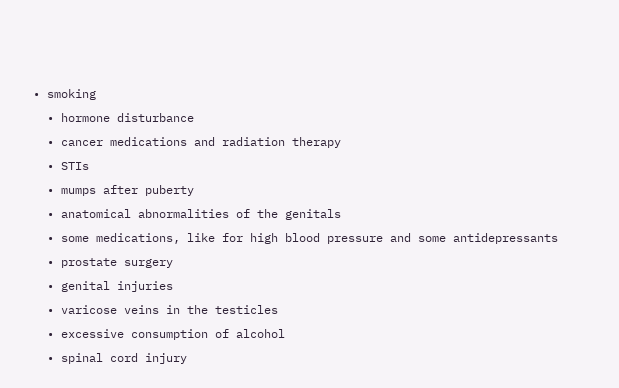• smoking
  • hormone disturbance
  • cancer medications and radiation therapy
  • STIs
  • mumps after puberty
  • anatomical abnormalities of the genitals
  • some medications, like for high blood pressure and some antidepressants
  • prostate surgery
  • genital injuries
  • varicose veins in the testicles
  • excessive consumption of alcohol
  • spinal cord injury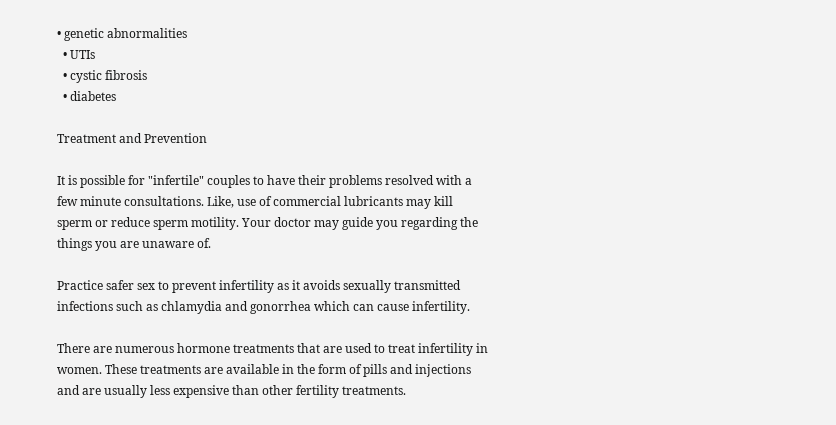• genetic abnormalities
  • UTIs
  • cystic fibrosis
  • diabetes

Treatment and Prevention

It is possible for "infertile" couples to have their problems resolved with a few minute consultations. Like, use of commercial lubricants may kill sperm or reduce sperm motility. Your doctor may guide you regarding the things you are unaware of.

Practice safer sex to prevent infertility as it avoids sexually transmitted infections such as chlamydia and gonorrhea which can cause infertility.

There are numerous hormone treatments that are used to treat infertility in women. These treatments are available in the form of pills and injections and are usually less expensive than other fertility treatments.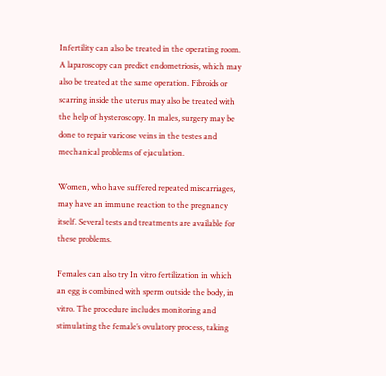Infertility can also be treated in the operating room. A laparoscopy can predict endometriosis, which may also be treated at the same operation. Fibroids or scarring inside the uterus may also be treated with the help of hysteroscopy. In males, surgery may be done to repair varicose veins in the testes and mechanical problems of ejaculation.

Women, who have suffered repeated miscarriages, may have an immune reaction to the pregnancy itself. Several tests and treatments are available for these problems.

Females can also try In vitro fertilization in which an egg is combined with sperm outside the body, in vitro. The procedure includes monitoring and stimulating the female’s ovulatory process, taking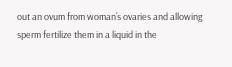out an ovum from woman’s ovaries and allowing sperm fertilize them in a liquid in the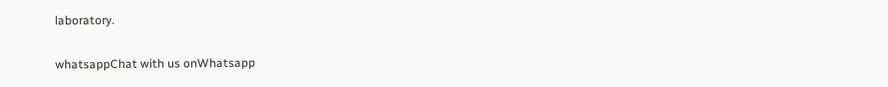laboratory.

whatsappChat with us onWhatsapp